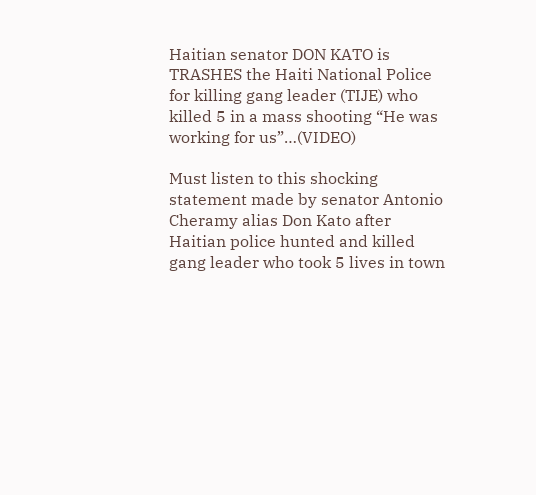Haitian senator DON KATO is TRASHES the Haiti National Police for killing gang leader (TIJE) who killed 5 in a mass shooting “He was working for us”…(VIDEO)

Must listen to this shocking statement made by senator Antonio Cheramy alias Don Kato after Haitian police hunted and killed gang leader who took 5 lives in town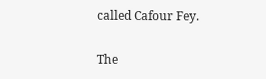called Cafour Fey.

The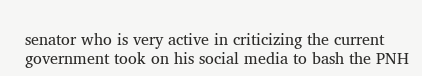senator who is very active in criticizing the current government took on his social media to bash the PNH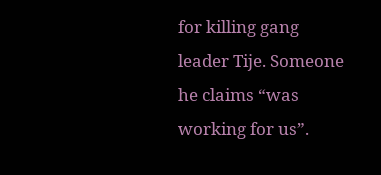for killing gang leader Tije. Someone he claims “was working for us”.